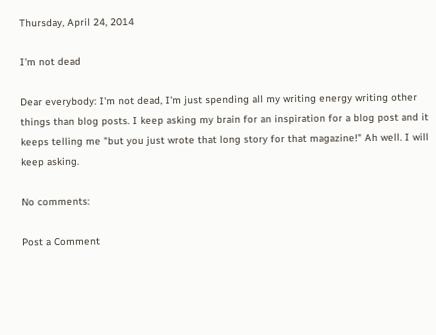Thursday, April 24, 2014

I'm not dead

Dear everybody: I'm not dead, I'm just spending all my writing energy writing other things than blog posts. I keep asking my brain for an inspiration for a blog post and it keeps telling me "but you just wrote that long story for that magazine!" Ah well. I will keep asking.

No comments:

Post a Comment